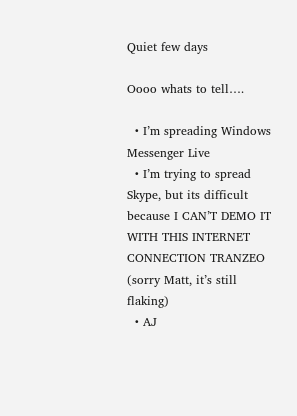Quiet few days

Oooo whats to tell….

  • I’m spreading Windows Messenger Live
  • I’m trying to spread Skype, but its difficult because I CAN’T DEMO IT WITH THIS INTERNET CONNECTION TRANZEO (sorry Matt, it’s still flaking)
  • AJ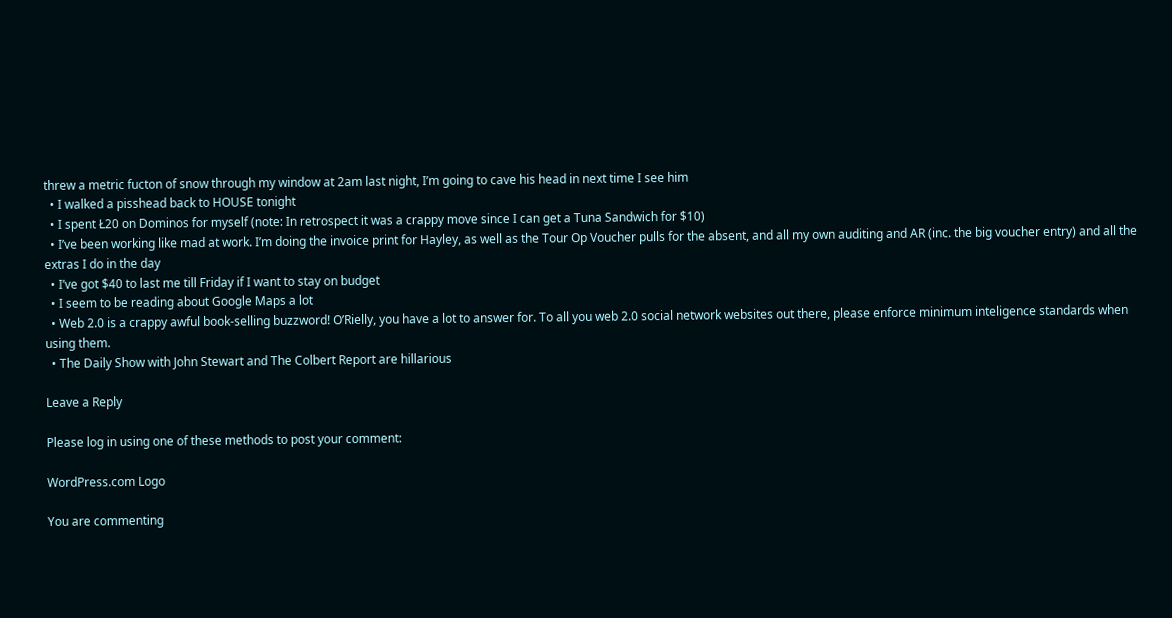threw a metric fucton of snow through my window at 2am last night, I’m going to cave his head in next time I see him
  • I walked a pisshead back to HOUSE tonight
  • I spent Ł20 on Dominos for myself (note: In retrospect it was a crappy move since I can get a Tuna Sandwich for $10)
  • I’ve been working like mad at work. I’m doing the invoice print for Hayley, as well as the Tour Op Voucher pulls for the absent, and all my own auditing and AR (inc. the big voucher entry) and all the extras I do in the day
  • I’ve got $40 to last me till Friday if I want to stay on budget
  • I seem to be reading about Google Maps a lot
  • Web 2.0 is a crappy awful book-selling buzzword! O’Rielly, you have a lot to answer for. To all you web 2.0 social network websites out there, please enforce minimum inteligence standards when using them.
  • The Daily Show with John Stewart and The Colbert Report are hillarious

Leave a Reply

Please log in using one of these methods to post your comment:

WordPress.com Logo

You are commenting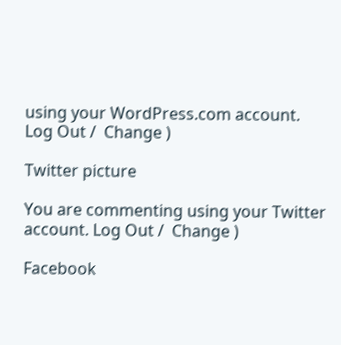using your WordPress.com account. Log Out /  Change )

Twitter picture

You are commenting using your Twitter account. Log Out /  Change )

Facebook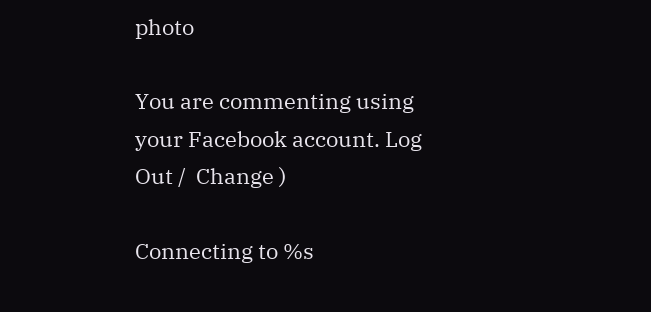photo

You are commenting using your Facebook account. Log Out /  Change )

Connecting to %s